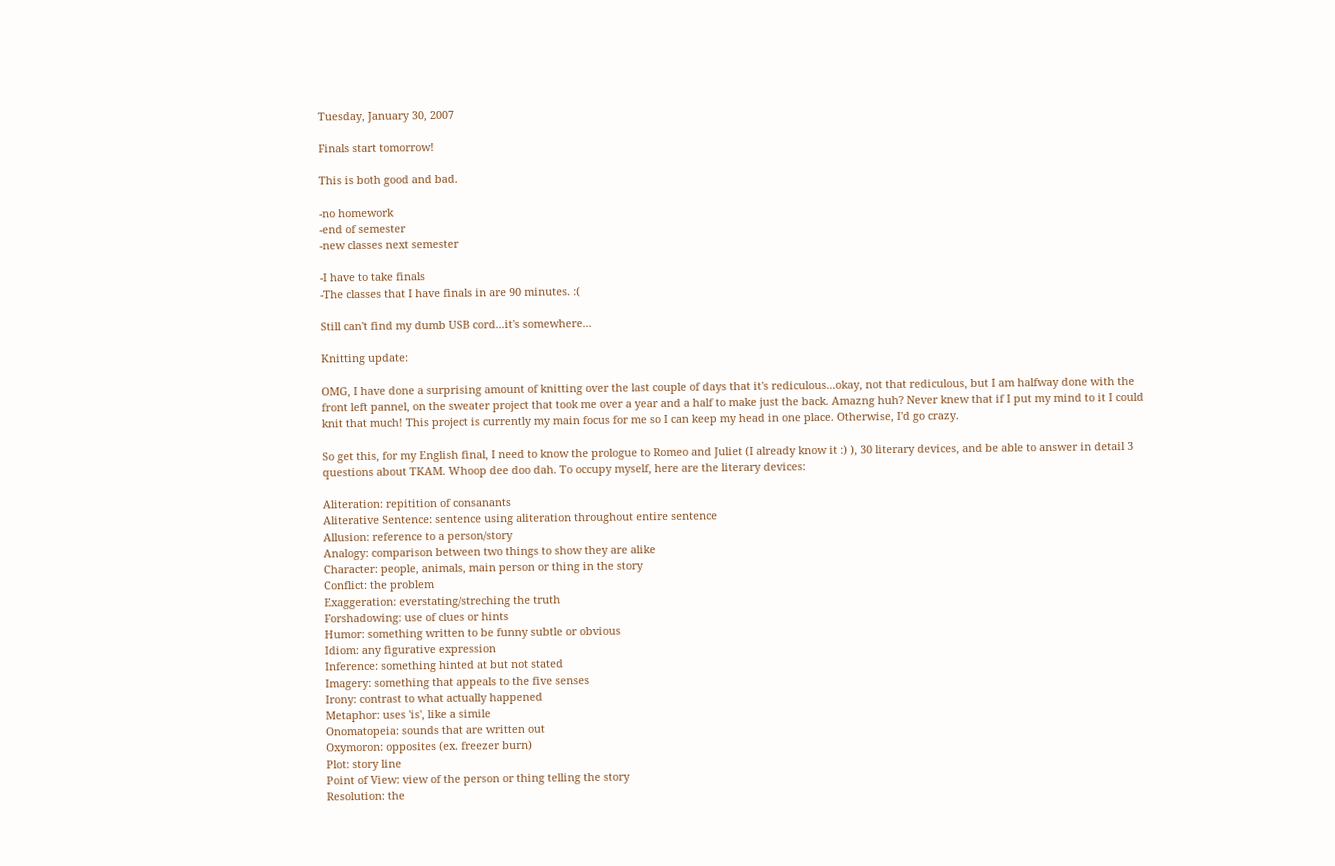Tuesday, January 30, 2007

Finals start tomorrow!

This is both good and bad.

-no homework
-end of semester
-new classes next semester

-I have to take finals
-The classes that I have finals in are 90 minutes. :(

Still can't find my dumb USB cord...it's somewhere...

Knitting update:

OMG, I have done a surprising amount of knitting over the last couple of days that it's rediculous...okay, not that rediculous, but I am halfway done with the front left pannel, on the sweater project that took me over a year and a half to make just the back. Amazng huh? Never knew that if I put my mind to it I could knit that much! This project is currently my main focus for me so I can keep my head in one place. Otherwise, I'd go crazy.

So get this, for my English final, I need to know the prologue to Romeo and Juliet (I already know it :) ), 30 literary devices, and be able to answer in detail 3 questions about TKAM. Whoop dee doo dah. To occupy myself, here are the literary devices:

Aliteration: repitition of consanants
Aliterative Sentence: sentence using aliteration throughout entire sentence
Allusion: reference to a person/story
Analogy: comparison between two things to show they are alike
Character: people, animals, main person or thing in the story
Conflict: the problem
Exaggeration: everstating/streching the truth
Forshadowing: use of clues or hints
Humor: something written to be funny subtle or obvious
Idiom: any figurative expression
Inference: something hinted at but not stated
Imagery: something that appeals to the five senses
Irony: contrast to what actually happened
Metaphor: uses 'is', like a simile
Onomatopeia: sounds that are written out
Oxymoron: opposites (ex. freezer burn)
Plot: story line
Point of View: view of the person or thing telling the story
Resolution: the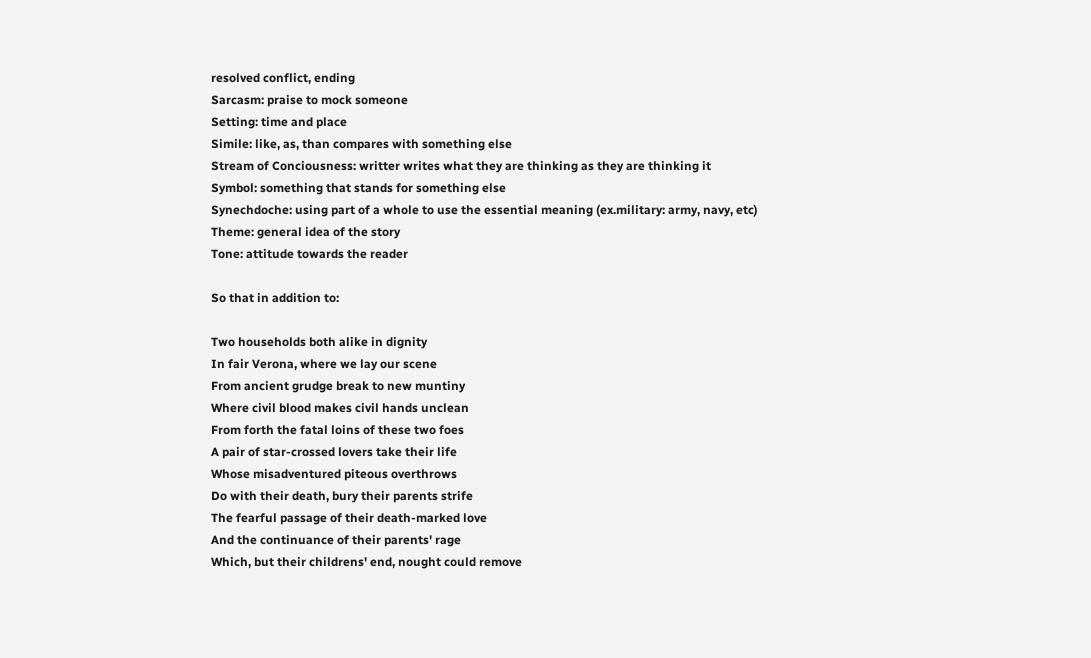resolved conflict, ending
Sarcasm: praise to mock someone
Setting: time and place
Simile: like, as, than compares with something else
Stream of Conciousness: writter writes what they are thinking as they are thinking it
Symbol: something that stands for something else
Synechdoche: using part of a whole to use the essential meaning (ex.military: army, navy, etc)
Theme: general idea of the story
Tone: attitude towards the reader

So that in addition to:

Two households both alike in dignity
In fair Verona, where we lay our scene
From ancient grudge break to new muntiny
Where civil blood makes civil hands unclean
From forth the fatal loins of these two foes
A pair of star-crossed lovers take their life
Whose misadventured piteous overthrows
Do with their death, bury their parents strife
The fearful passage of their death-marked love
And the continuance of their parents' rage
Which, but their childrens' end, nought could remove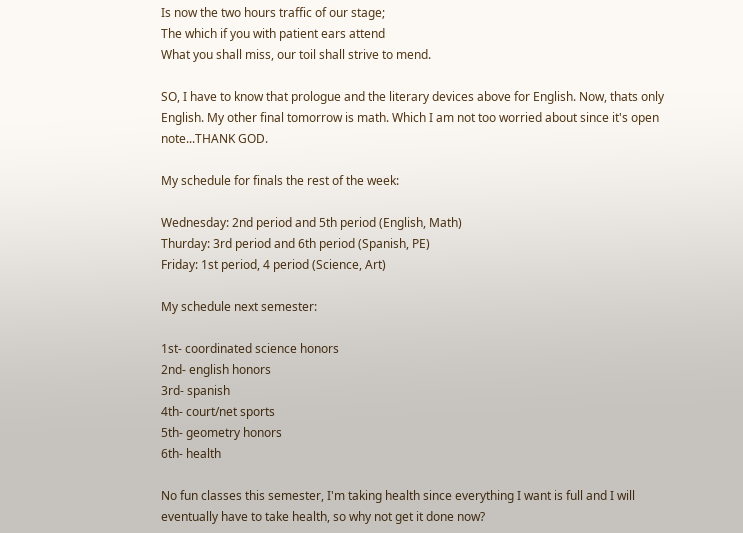Is now the two hours traffic of our stage;
The which if you with patient ears attend
What you shall miss, our toil shall strive to mend.

SO, I have to know that prologue and the literary devices above for English. Now, thats only English. My other final tomorrow is math. Which I am not too worried about since it's open note...THANK GOD.

My schedule for finals the rest of the week:

Wednesday: 2nd period and 5th period (English, Math)
Thurday: 3rd period and 6th period (Spanish, PE)
Friday: 1st period, 4 period (Science, Art)

My schedule next semester:

1st- coordinated science honors
2nd- english honors
3rd- spanish
4th- court/net sports
5th- geometry honors
6th- health

No fun classes this semester, I'm taking health since everything I want is full and I will eventually have to take health, so why not get it done now?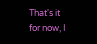That's it for now, I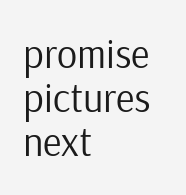promise pictures next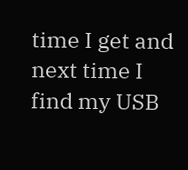time I get and next time I find my USB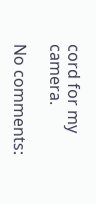cord for my camera.

No comments: